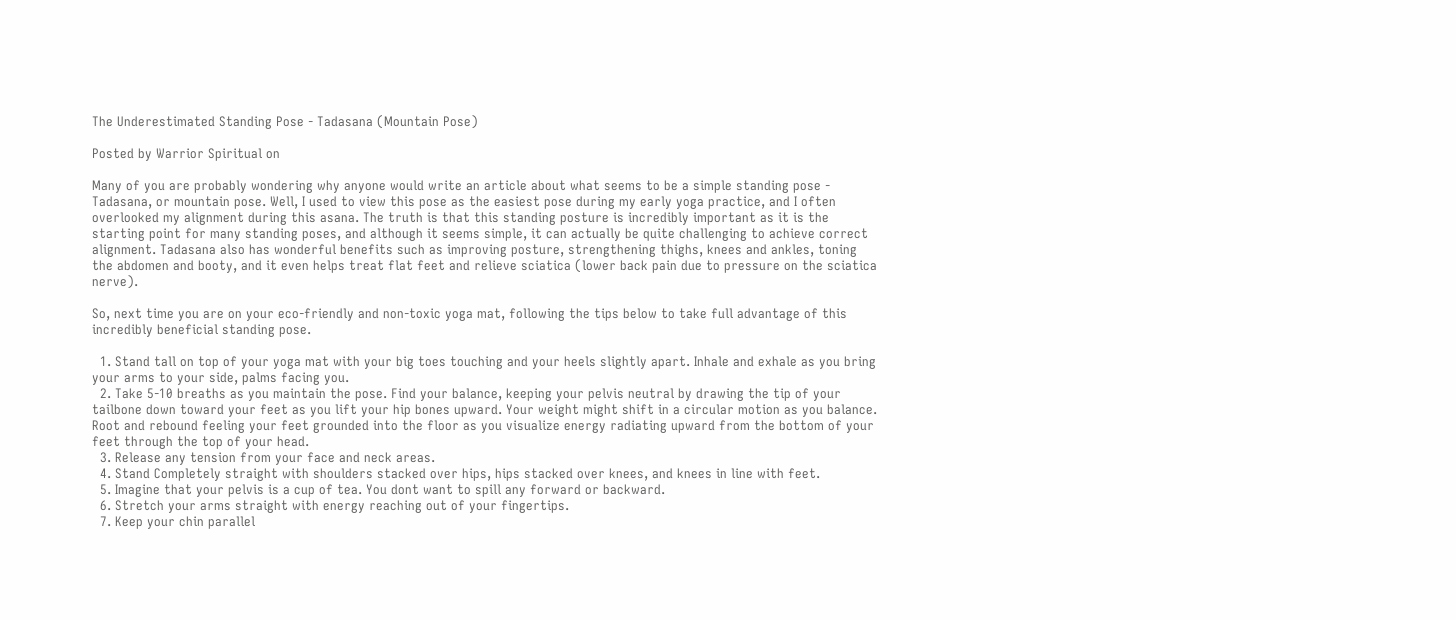The Underestimated Standing Pose - Tadasana (Mountain Pose)

Posted by Warrior Spiritual on

Many of you are probably wondering why anyone would write an article about what seems to be a simple standing pose - Tadasana, or mountain pose. Well, I used to view this pose as the easiest pose during my early yoga practice, and I often overlooked my alignment during this asana. The truth is that this standing posture is incredibly important as it is the starting point for many standing poses, and although it seems simple, it can actually be quite challenging to achieve correct alignment. Tadasana also has wonderful benefits such as improving posture, strengthening thighs, knees and ankles, toning the abdomen and booty, and it even helps treat flat feet and relieve sciatica (lower back pain due to pressure on the sciatica nerve).

So, next time you are on your eco-friendly and non-toxic yoga mat, following the tips below to take full advantage of this incredibly beneficial standing pose.

  1. Stand tall on top of your yoga mat with your big toes touching and your heels slightly apart. Inhale and exhale as you bring your arms to your side, palms facing you.
  2. Take 5-10 breaths as you maintain the pose. Find your balance, keeping your pelvis neutral by drawing the tip of your tailbone down toward your feet as you lift your hip bones upward. Your weight might shift in a circular motion as you balance. Root and rebound feeling your feet grounded into the floor as you visualize energy radiating upward from the bottom of your feet through the top of your head.
  3. Release any tension from your face and neck areas.
  4. Stand Completely straight with shoulders stacked over hips, hips stacked over knees, and knees in line with feet.
  5. Imagine that your pelvis is a cup of tea. You dont want to spill any forward or backward.
  6. Stretch your arms straight with energy reaching out of your fingertips.
  7. Keep your chin parallel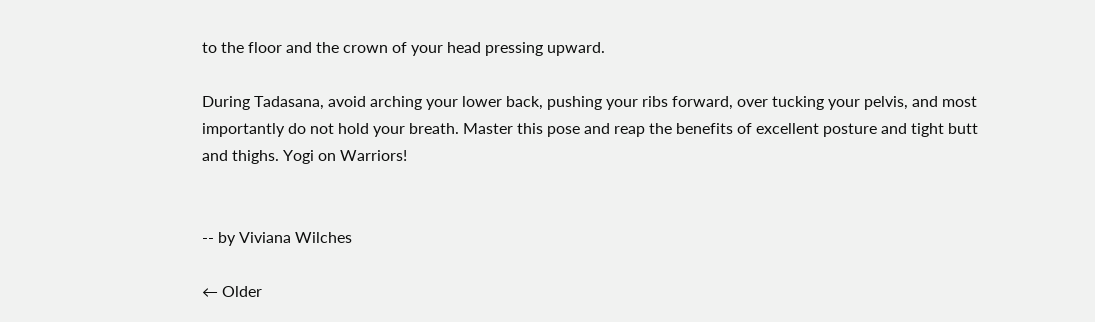to the floor and the crown of your head pressing upward.

During Tadasana, avoid arching your lower back, pushing your ribs forward, over tucking your pelvis, and most importantly do not hold your breath. Master this pose and reap the benefits of excellent posture and tight butt and thighs. Yogi on Warriors!


-- by Viviana Wilches

← Older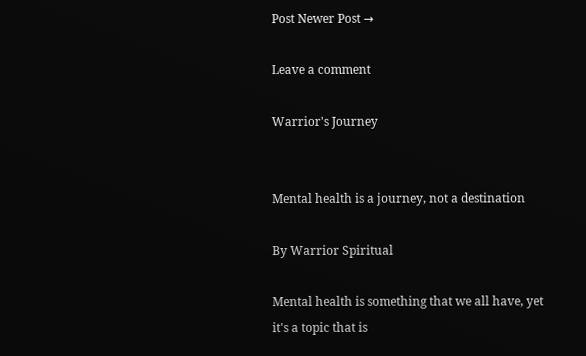Post Newer Post →

Leave a comment

Warrior's Journey


Mental health is a journey, not a destination

By Warrior Spiritual

Mental health is something that we all have, yet it's a topic that is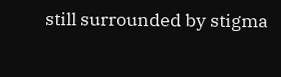still surrounded by stigma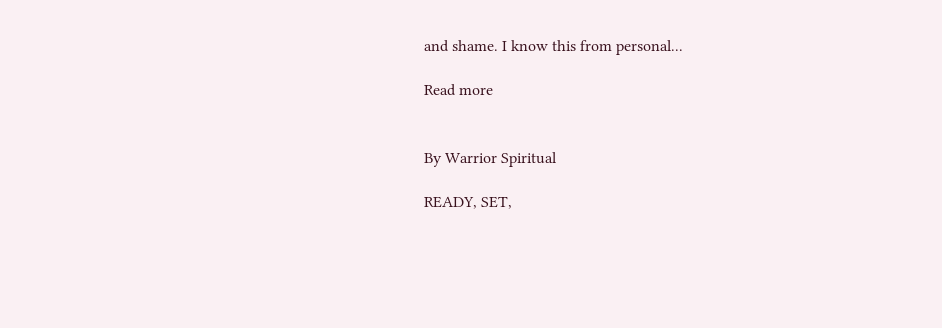and shame. I know this from personal...

Read more


By Warrior Spiritual

READY, SET,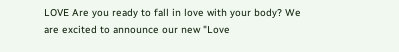LOVE Are you ready to fall in love with your body? We are excited to announce our new "Love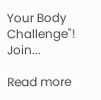Your Body Challenge"! Join...

Read more